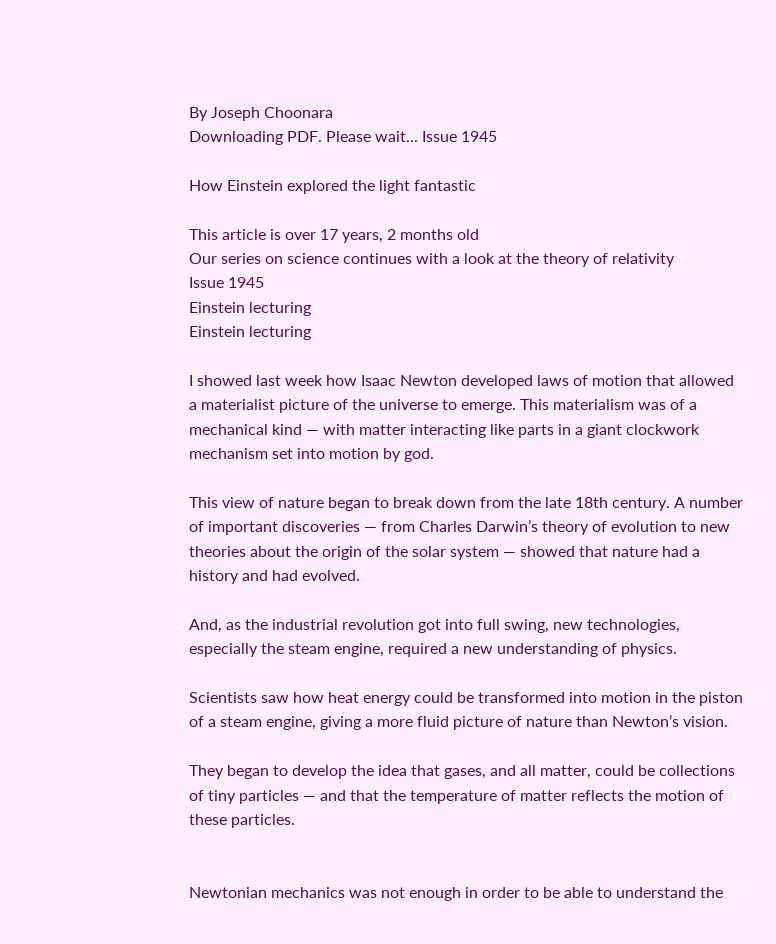By Joseph Choonara
Downloading PDF. Please wait... Issue 1945

How Einstein explored the light fantastic

This article is over 17 years, 2 months old
Our series on science continues with a look at the theory of relativity
Issue 1945
Einstein lecturing
Einstein lecturing

I showed last week how Isaac Newton developed laws of motion that allowed a materialist picture of the universe to emerge. This materialism was of a mechanical kind — with matter interacting like parts in a giant clockwork mechanism set into motion by god.

This view of nature began to break down from the late 18th century. A number of important discoveries — from Charles Darwin’s theory of evolution to new theories about the origin of the solar system — showed that nature had a history and had evolved.

And, as the industrial revolution got into full swing, new technologies, especially the steam engine, required a new understanding of physics.

Scientists saw how heat energy could be transformed into motion in the piston of a steam engine, giving a more fluid picture of nature than Newton’s vision.

They began to develop the idea that gases, and all matter, could be collections of tiny particles — and that the temperature of matter reflects the motion of these particles.


Newtonian mechanics was not enough in order to be able to understand the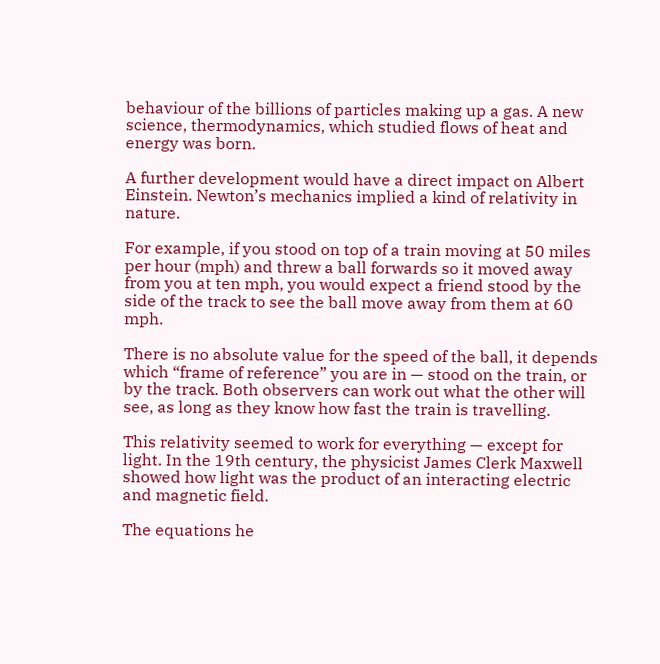behaviour of the billions of particles making up a gas. A new science, thermodynamics, which studied flows of heat and energy was born.

A further development would have a direct impact on Albert Einstein. Newton’s mechanics implied a kind of relativity in nature.

For example, if you stood on top of a train moving at 50 miles per hour (mph) and threw a ball forwards so it moved away from you at ten mph, you would expect a friend stood by the side of the track to see the ball move away from them at 60 mph.

There is no absolute value for the speed of the ball, it depends which “frame of reference” you are in — stood on the train, or by the track. Both observers can work out what the other will see, as long as they know how fast the train is travelling.

This relativity seemed to work for everything — except for light. In the 19th century, the physicist James Clerk Maxwell showed how light was the product of an interacting electric and magnetic field.

The equations he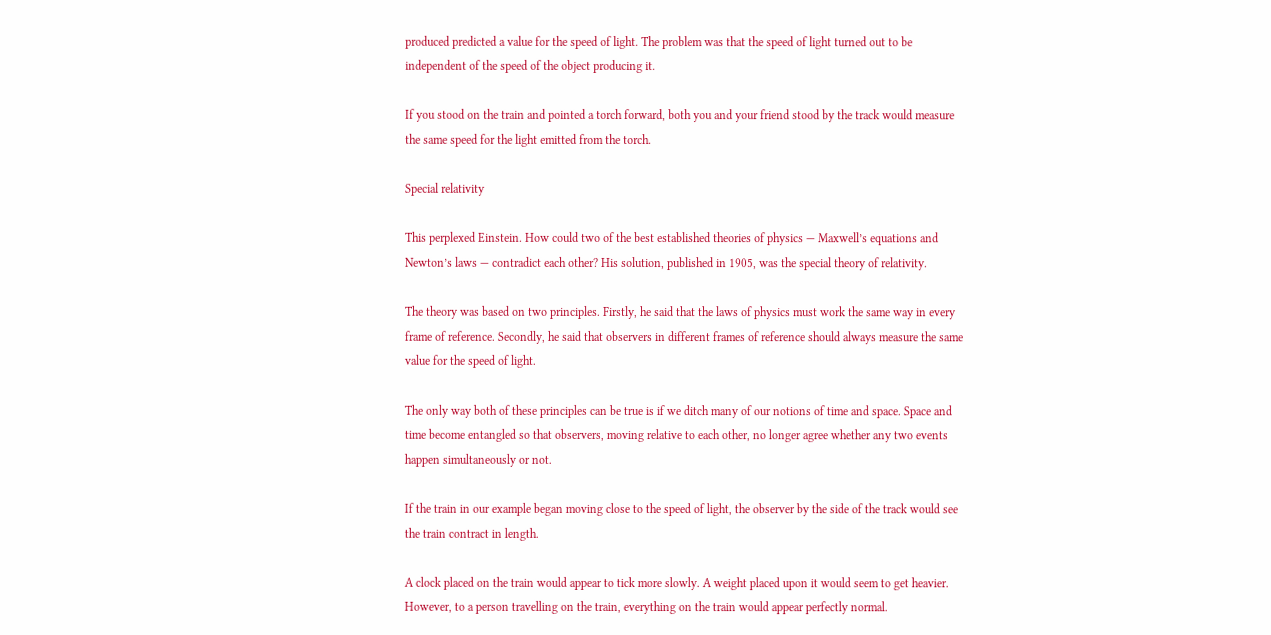produced predicted a value for the speed of light. The problem was that the speed of light turned out to be independent of the speed of the object producing it.

If you stood on the train and pointed a torch forward, both you and your friend stood by the track would measure the same speed for the light emitted from the torch.

Special relativity

This perplexed Einstein. How could two of the best established theories of physics — Maxwell’s equations and Newton’s laws — contradict each other? His solution, published in 1905, was the special theory of relativity.

The theory was based on two principles. Firstly, he said that the laws of physics must work the same way in every frame of reference. Secondly, he said that observers in different frames of reference should always measure the same value for the speed of light.

The only way both of these principles can be true is if we ditch many of our notions of time and space. Space and time become entangled so that observers, moving relative to each other, no longer agree whether any two events happen simultaneously or not.

If the train in our example began moving close to the speed of light, the observer by the side of the track would see the train contract in length.

A clock placed on the train would appear to tick more slowly. A weight placed upon it would seem to get heavier. However, to a person travelling on the train, everything on the train would appear perfectly normal.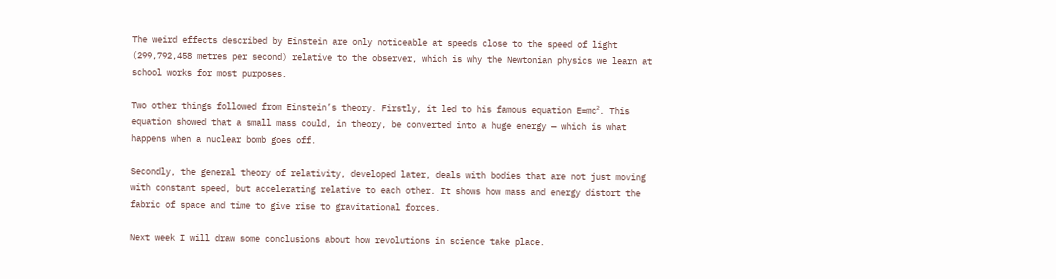The weird effects described by Einstein are only noticeable at speeds close to the speed of light (299,792,458 metres per second) relative to the observer, which is why the Newtonian physics we learn at school works for most purposes.

Two other things followed from Einstein’s theory. Firstly, it led to his famous equation E=mc². This equation showed that a small mass could, in theory, be converted into a huge energy — which is what happens when a nuclear bomb goes off.

Secondly, the general theory of relativity, developed later, deals with bodies that are not just moving with constant speed, but accelerating relative to each other. It shows how mass and energy distort the fabric of space and time to give rise to gravitational forces.

Next week I will draw some conclusions about how revolutions in science take place.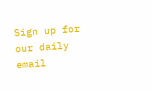Sign up for our daily email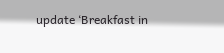update ‘Breakfast in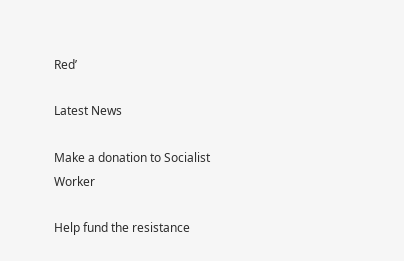Red’

Latest News

Make a donation to Socialist Worker

Help fund the resistance